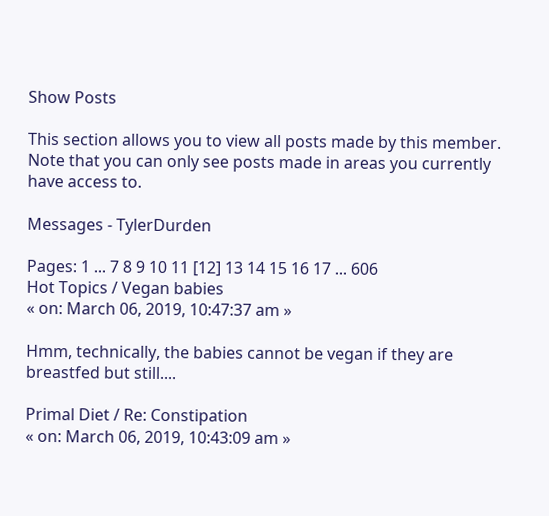Show Posts

This section allows you to view all posts made by this member. Note that you can only see posts made in areas you currently have access to.

Messages - TylerDurden

Pages: 1 ... 7 8 9 10 11 [12] 13 14 15 16 17 ... 606
Hot Topics / Vegan babies
« on: March 06, 2019, 10:47:37 am »

Hmm, technically, the babies cannot be vegan if they are breastfed but still....

Primal Diet / Re: Constipation
« on: March 06, 2019, 10:43:09 am »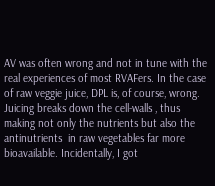AV was often wrong and not in tune with the real experiences of most RVAFers. In the case of raw veggie juice, DPL is, of course, wrong. Juicing breaks down the cell-walls , thus making not only the nutrients but also the antinutrients  in raw vegetables far more bioavailable. Incidentally, I got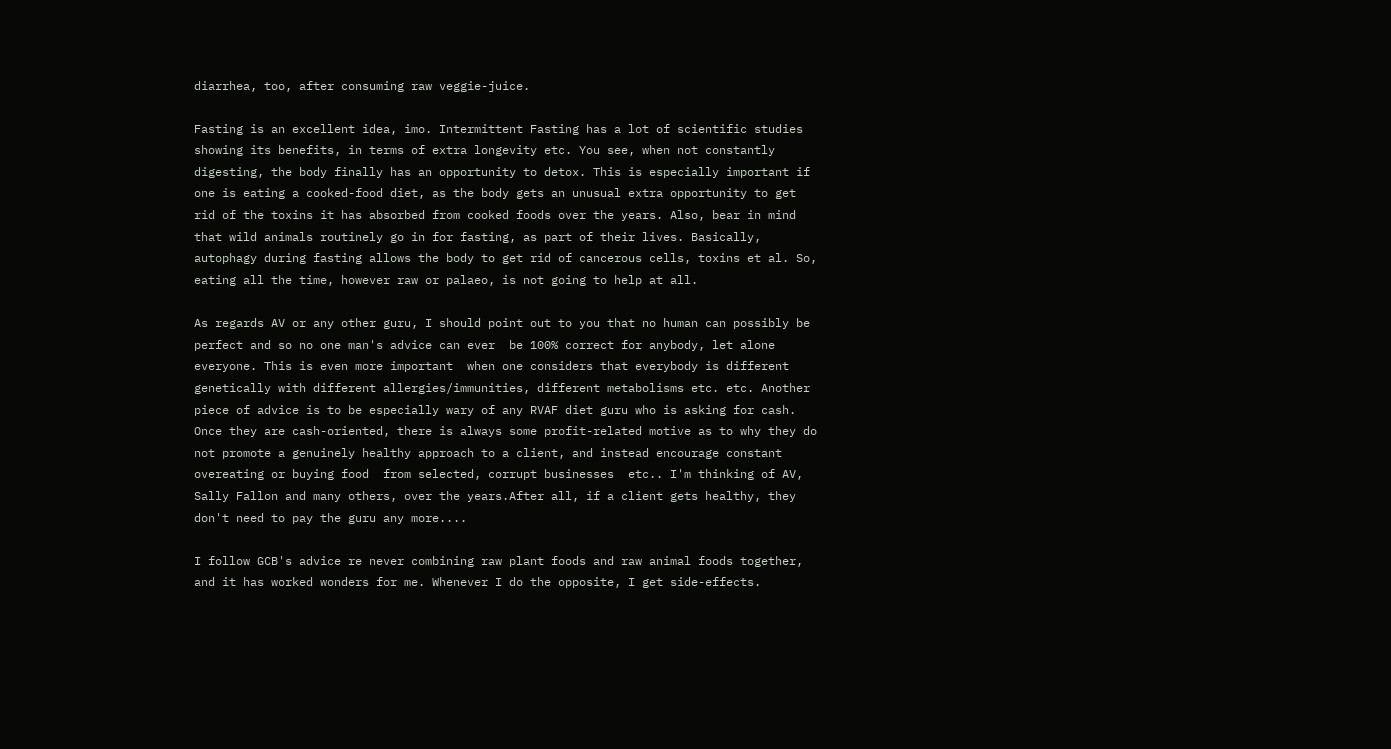diarrhea, too, after consuming raw veggie-juice.

Fasting is an excellent idea, imo. Intermittent Fasting has a lot of scientific studies showing its benefits, in terms of extra longevity etc. You see, when not constantly digesting, the body finally has an opportunity to detox. This is especially important if one is eating a cooked-food diet, as the body gets an unusual extra opportunity to get rid of the toxins it has absorbed from cooked foods over the years. Also, bear in mind that wild animals routinely go in for fasting, as part of their lives. Basically, autophagy during fasting allows the body to get rid of cancerous cells, toxins et al. So, eating all the time, however raw or palaeo, is not going to help at all.

As regards AV or any other guru, I should point out to you that no human can possibly be perfect and so no one man's advice can ever  be 100% correct for anybody, let alone everyone. This is even more important  when one considers that everybody is different genetically with different allergies/immunities, different metabolisms etc. etc. Another piece of advice is to be especially wary of any RVAF diet guru who is asking for cash. Once they are cash-oriented, there is always some profit-related motive as to why they do not promote a genuinely healthy approach to a client, and instead encourage constant overeating or buying food  from selected, corrupt businesses  etc.. I'm thinking of AV, Sally Fallon and many others, over the years.After all, if a client gets healthy, they don't need to pay the guru any more....

I follow GCB's advice re never combining raw plant foods and raw animal foods together, and it has worked wonders for me. Whenever I do the opposite, I get side-effects.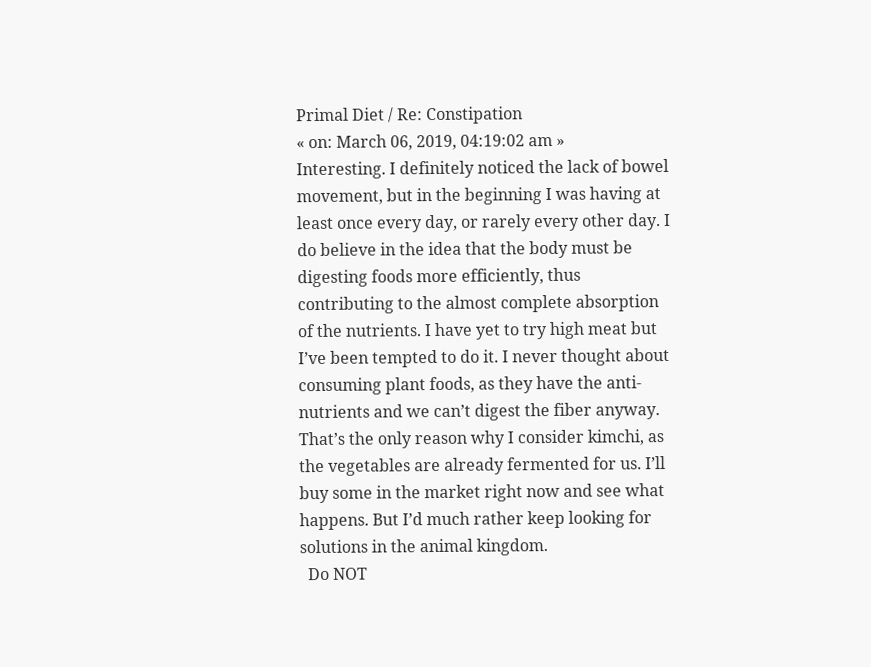Primal Diet / Re: Constipation
« on: March 06, 2019, 04:19:02 am »
Interesting. I definitely noticed the lack of bowel movement, but in the beginning I was having at least once every day, or rarely every other day. I do believe in the idea that the body must be digesting foods more efficiently, thus contributing to the almost complete absorption of the nutrients. I have yet to try high meat but I’ve been tempted to do it. I never thought about consuming plant foods, as they have the anti-nutrients and we can’t digest the fiber anyway. That’s the only reason why I consider kimchi, as the vegetables are already fermented for us. I’ll buy some in the market right now and see what happens. But I’d much rather keep looking for solutions in the animal kingdom.
  Do NOT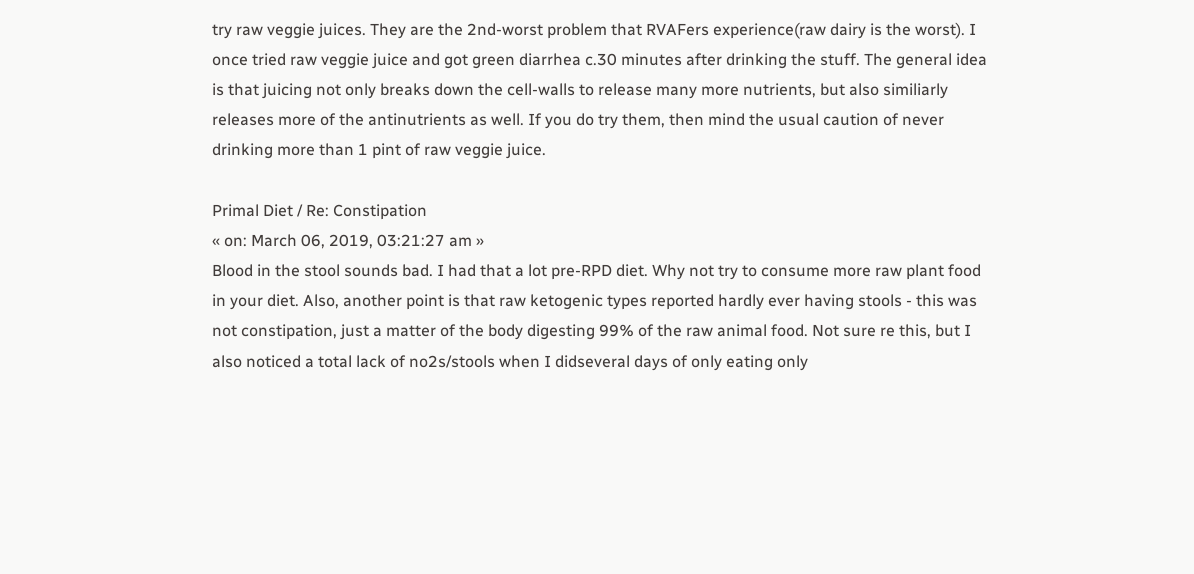try raw veggie juices. They are the 2nd-worst problem that RVAFers experience(raw dairy is the worst). I once tried raw veggie juice and got green diarrhea c.30 minutes after drinking the stuff. The general idea is that juicing not only breaks down the cell-walls to release many more nutrients, but also similiarly releases more of the antinutrients as well. If you do try them, then mind the usual caution of never drinking more than 1 pint of raw veggie juice.

Primal Diet / Re: Constipation
« on: March 06, 2019, 03:21:27 am »
Blood in the stool sounds bad. I had that a lot pre-RPD diet. Why not try to consume more raw plant food in your diet. Also, another point is that raw ketogenic types reported hardly ever having stools - this was not constipation, just a matter of the body digesting 99% of the raw animal food. Not sure re this, but I also noticed a total lack of no2s/stools when I didseveral days of only eating only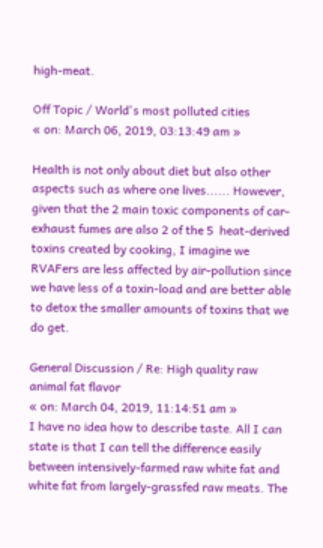high-meat.

Off Topic / World's most polluted cities
« on: March 06, 2019, 03:13:49 am »

Health is not only about diet but also other aspects such as where one lives...... However, given that the 2 main toxic components of car-exhaust fumes are also 2 of the 5  heat-derived toxins created by cooking, I imagine we RVAFers are less affected by air-pollution since we have less of a toxin-load and are better able to detox the smaller amounts of toxins that we do get.

General Discussion / Re: High quality raw animal fat flavor
« on: March 04, 2019, 11:14:51 am »
I have no idea how to describe taste. All I can state is that I can tell the difference easily between intensively-farmed raw white fat and white fat from largely-grassfed raw meats. The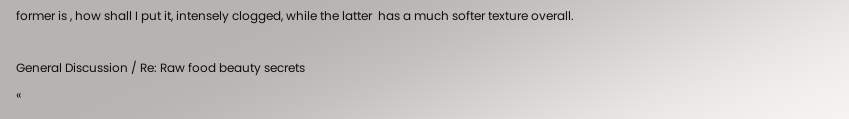former is , how shall I put it, intensely clogged, while the latter  has a much softer texture overall.

General Discussion / Re: Raw food beauty secrets
«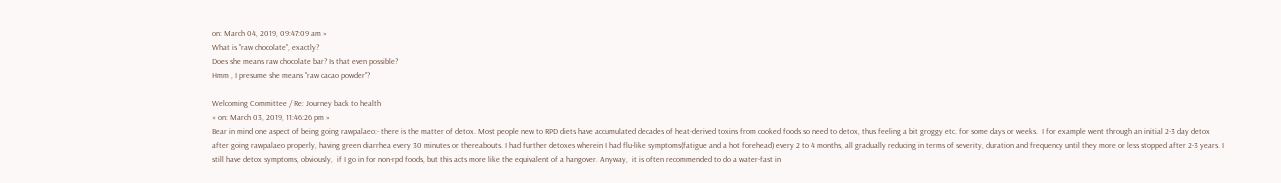on: March 04, 2019, 09:47:09 am »
What is "raw chocolate", exactly?
Does she means raw chocolate bar? Is that even possible?
Hmm , I presume she means "raw cacao powder"?

Welcoming Committee / Re: Journey back to health
« on: March 03, 2019, 11:46:26 pm »
Bear in mind one aspect of being going rawpalaeo:- there is the matter of detox. Most people new to RPD diets have accumulated decades of heat-derived toxins from cooked foods so need to detox, thus feeling a bit groggy etc. for some days or weeks.  I for example went through an initial 2-3 day detox after going rawpalaeo properly, having green diarrhea every 30 minutes or thereabouts. I had further detoxes wherein I had flu-like symptoms(fatigue and a hot forehead) every 2 to 4 months, all gradually reducing in terms of severity, duration and frequency until they more or less stopped after 2-3 years. I still have detox symptoms, obviously,  if I go in for non-rpd foods, but this acts more like the equivalent of a hangover. Anyway,  it is often recommended to do a water-fast in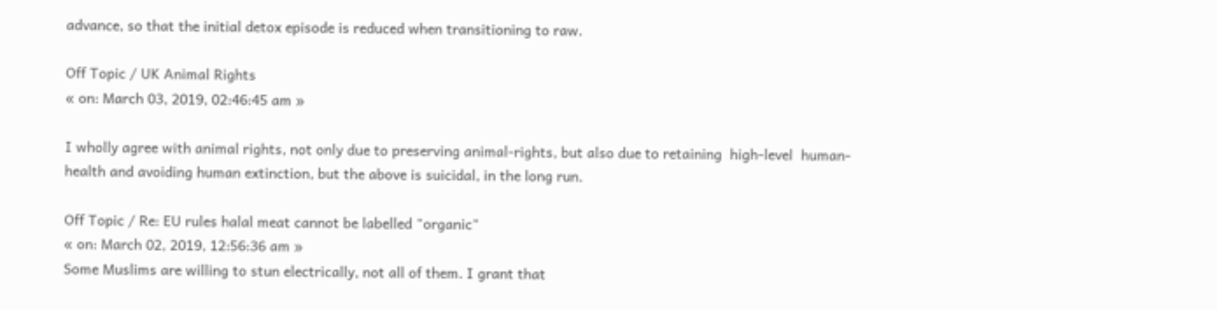advance, so that the initial detox episode is reduced when transitioning to raw.

Off Topic / UK Animal Rights
« on: March 03, 2019, 02:46:45 am »

I wholly agree with animal rights, not only due to preserving animal-rights, but also due to retaining  high-level  human-health and avoiding human extinction, but the above is suicidal, in the long run.

Off Topic / Re: EU rules halal meat cannot be labelled "organic"
« on: March 02, 2019, 12:56:36 am »
Some Muslims are willing to stun electrically, not all of them. I grant that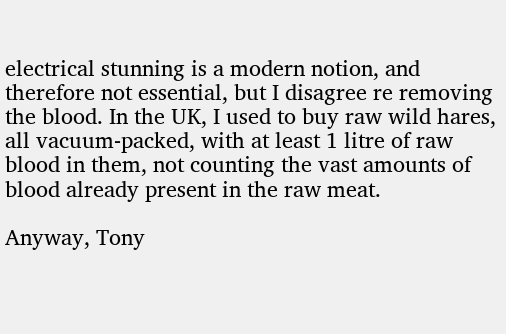electrical stunning is a modern notion, and therefore not essential, but I disagree re removing the blood. In the UK, I used to buy raw wild hares, all vacuum-packed, with at least 1 litre of raw blood in them, not counting the vast amounts of blood already present in the raw meat.

Anyway, Tony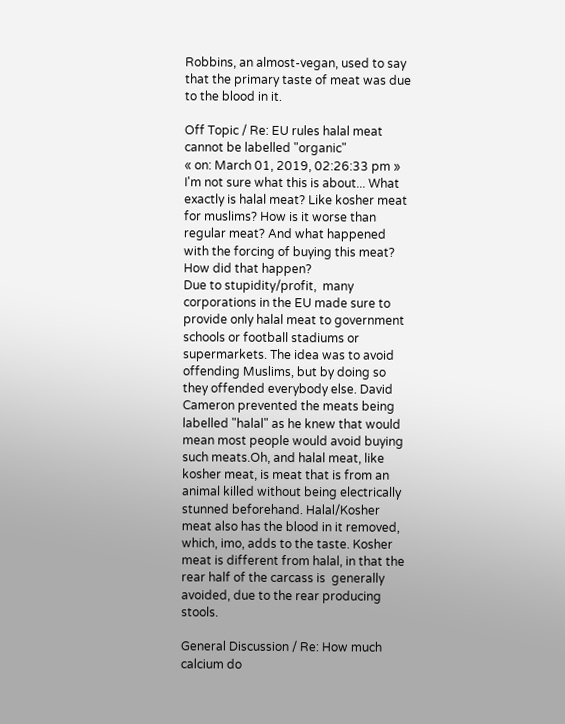Robbins, an almost-vegan, used to say that the primary taste of meat was due to the blood in it.

Off Topic / Re: EU rules halal meat cannot be labelled "organic"
« on: March 01, 2019, 02:26:33 pm »
I'm not sure what this is about... What exactly is halal meat? Like kosher meat for muslims? How is it worse than regular meat? And what happened with the forcing of buying this meat? How did that happen?
Due to stupidity/profit,  many corporations in the EU made sure to provide only halal meat to government schools or football stadiums or supermarkets. The idea was to avoid offending Muslims, but by doing so they offended everybody else. David Cameron prevented the meats being labelled "halal" as he knew that would mean most people would avoid buying such meats.Oh, and halal meat, like kosher meat, is meat that is from an animal killed without being electrically stunned beforehand. Halal/Kosher meat also has the blood in it removed, which, imo, adds to the taste. Kosher meat is different from halal, in that the rear half of the carcass is  generally avoided, due to the rear producing stools.

General Discussion / Re: How much calcium do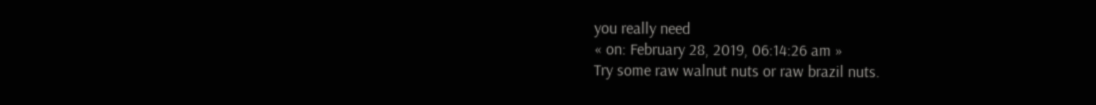you really need
« on: February 28, 2019, 06:14:26 am »
Try some raw walnut nuts or raw brazil nuts.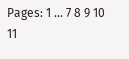Pages: 1 ... 7 8 9 10 11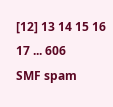[12] 13 14 15 16 17 ... 606
SMF spam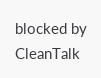blocked by CleanTalk